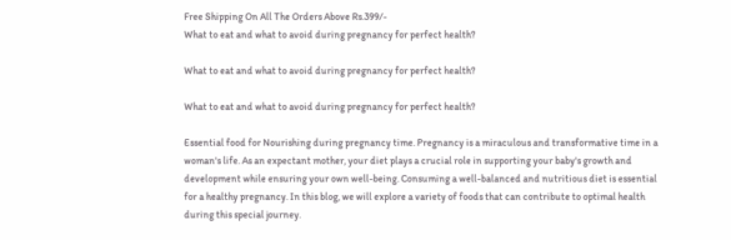Free Shipping On All The Orders Above Rs.399/-
What to eat and what to avoid during pregnancy for perfect health?

What to eat and what to avoid during pregnancy for perfect health?

What to eat and what to avoid during pregnancy for perfect health?

Essential food for Nourishing during pregnancy time. Pregnancy is a miraculous and transformative time in a woman's life. As an expectant mother, your diet plays a crucial role in supporting your baby's growth and development while ensuring your own well-being. Consuming a well-balanced and nutritious diet is essential for a healthy pregnancy. In this blog, we will explore a variety of foods that can contribute to optimal health during this special journey.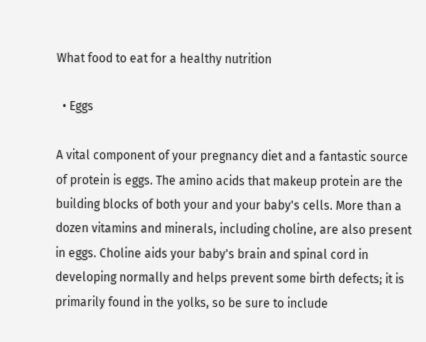What food to eat for a healthy nutrition

  • Eggs

A vital component of your pregnancy diet and a fantastic source of protein is eggs. The amino acids that makeup protein are the building blocks of both your and your baby's cells. More than a dozen vitamins and minerals, including choline, are also present in eggs. Choline aids your baby's brain and spinal cord in developing normally and helps prevent some birth defects; it is primarily found in the yolks, so be sure to include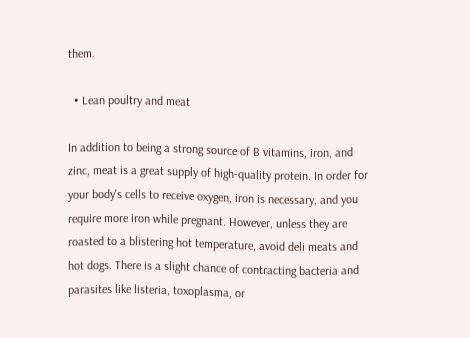them.

  • Lean poultry and meat

In addition to being a strong source of B vitamins, iron, and zinc, meat is a great supply of high-quality protein. In order for your body's cells to receive oxygen, iron is necessary, and you require more iron while pregnant. However, unless they are roasted to a blistering hot temperature, avoid deli meats and hot dogs. There is a slight chance of contracting bacteria and parasites like listeria, toxoplasma, or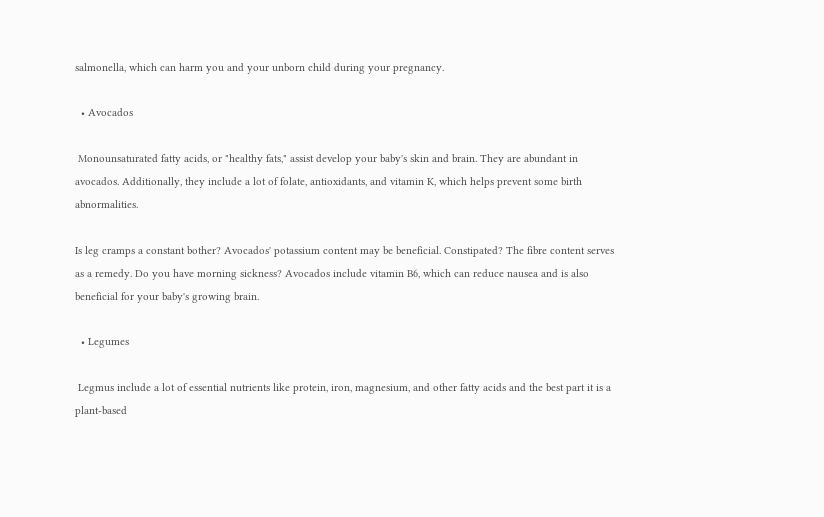salmonella, which can harm you and your unborn child during your pregnancy.

  • Avocados

 Monounsaturated fatty acids, or "healthy fats," assist develop your baby's skin and brain. They are abundant in avocados. Additionally, they include a lot of folate, antioxidants, and vitamin K, which helps prevent some birth abnormalities.

Is leg cramps a constant bother? Avocados' potassium content may be beneficial. Constipated? The fibre content serves as a remedy. Do you have morning sickness? Avocados include vitamin B6, which can reduce nausea and is also beneficial for your baby's growing brain.

  • Legumes

 Legmus include a lot of essential nutrients like protein, iron, magnesium, and other fatty acids and the best part it is a plant-based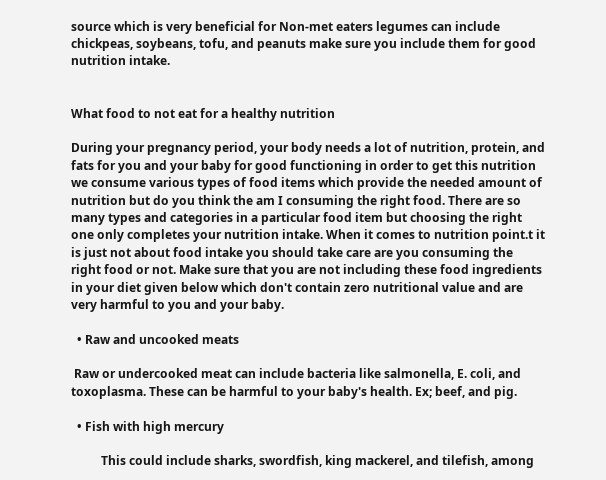source which is very beneficial for Non-met eaters legumes can include chickpeas, soybeans, tofu, and peanuts make sure you include them for good nutrition intake.


What food to not eat for a healthy nutrition

During your pregnancy period, your body needs a lot of nutrition, protein, and fats for you and your baby for good functioning in order to get this nutrition we consume various types of food items which provide the needed amount of nutrition but do you think the am I consuming the right food. There are so many types and categories in a particular food item but choosing the right one only completes your nutrition intake. When it comes to nutrition point.t it is just not about food intake you should take care are you consuming the right food or not. Make sure that you are not including these food ingredients in your diet given below which don't contain zero nutritional value and are very harmful to you and your baby.

  • Raw and uncooked meats

 Raw or undercooked meat can include bacteria like salmonella, E. coli, and toxoplasma. These can be harmful to your baby's health. Ex; beef, and pig.

  • Fish with high mercury

          This could include sharks, swordfish, king mackerel, and tilefish, among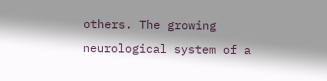others. The growing neurological system of a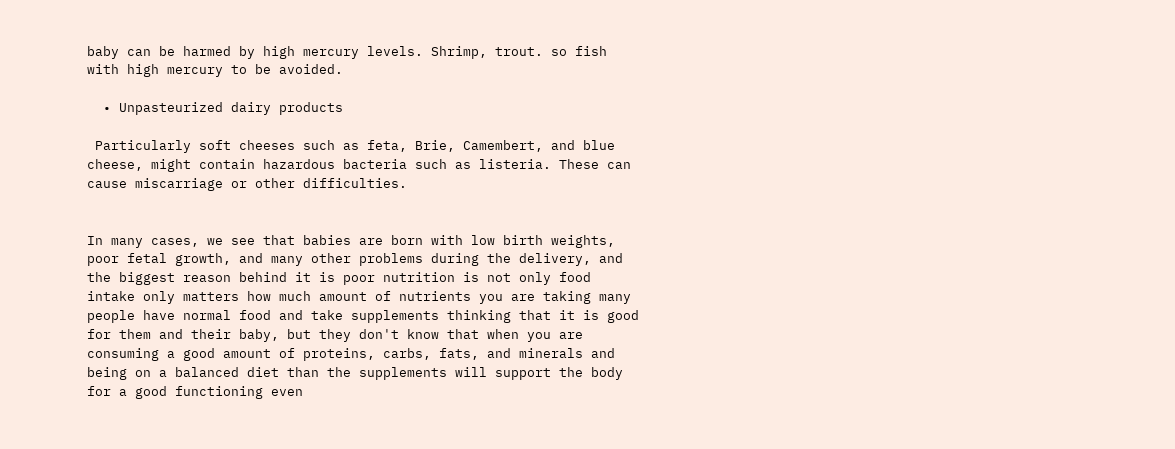baby can be harmed by high mercury levels. Shrimp, trout. so fish with high mercury to be avoided.

  • Unpasteurized dairy products

 Particularly soft cheeses such as feta, Brie, Camembert, and blue cheese, might contain hazardous bacteria such as listeria. These can cause miscarriage or other difficulties.


In many cases, we see that babies are born with low birth weights, poor fetal growth, and many other problems during the delivery, and the biggest reason behind it is poor nutrition is not only food intake only matters how much amount of nutrients you are taking many people have normal food and take supplements thinking that it is good for them and their baby, but they don't know that when you are consuming a good amount of proteins, carbs, fats, and minerals and being on a balanced diet than the supplements will support the body for a good functioning even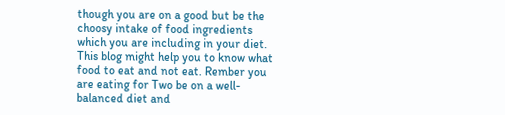though you are on a good but be the choosy intake of food ingredients which you are including in your diet. This blog might help you to know what food to eat and not eat. Rember you are eating for Two be on a well-balanced diet and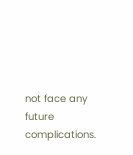not face any future complications.